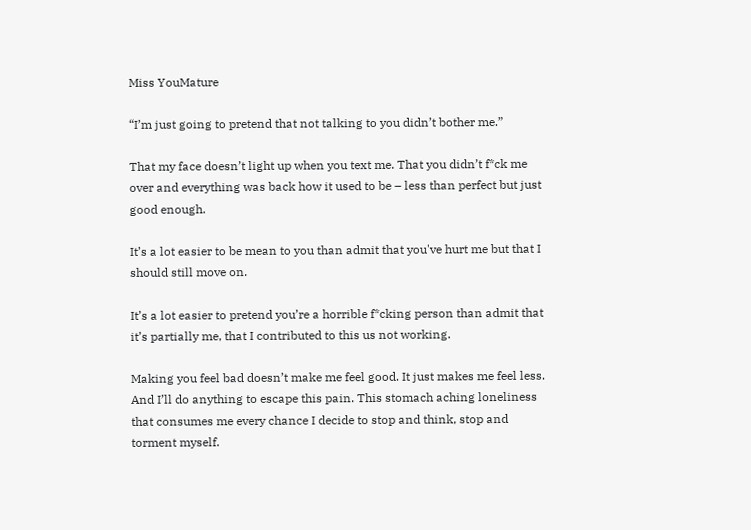Miss YouMature

“I’m just going to pretend that not talking to you didn’t bother me.”

That my face doesn’t light up when you text me. That you didn’t f*ck me over and everything was back how it used to be – less than perfect but just good enough.

It’s a lot easier to be mean to you than admit that you've hurt me but that I should still move on.

It’s a lot easier to pretend you’re a horrible f*cking person than admit that it’s partially me, that I contributed to this us not working.

Making you feel bad doesn’t make me feel good. It just makes me feel less. And I’ll do anything to escape this pain. This stomach aching loneliness that consumes me every chance I decide to stop and think, stop and torment myself.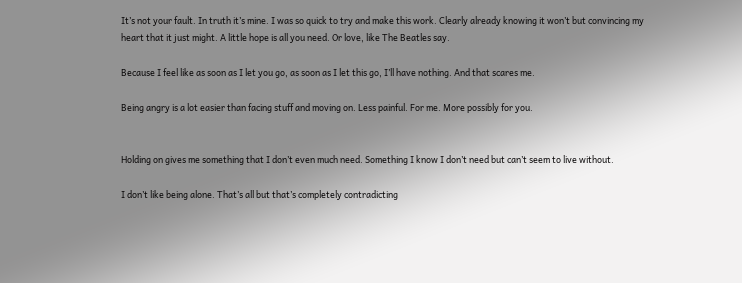It’s not your fault. In truth it’s mine. I was so quick to try and make this work. Clearly already knowing it won’t but convincing my heart that it just might. A little hope is all you need. Or love, like The Beatles say.

Because I feel like as soon as I let you go, as soon as I let this go, I’ll have nothing. And that scares me.

Being angry is a lot easier than facing stuff and moving on. Less painful. For me. More possibly for you.


Holding on gives me something that I don’t even much need. Something I know I don’t need but can’t seem to live without.

I don’t like being alone. That’s all but that’s completely contradicting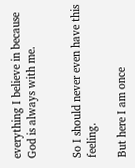everything I believe in because God is always with me.


So I should never even have this feeling.

But here I am once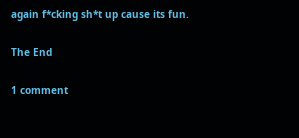again f*cking sh*t up cause its fun.

The End

1 comment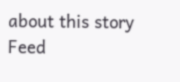about this story Feed